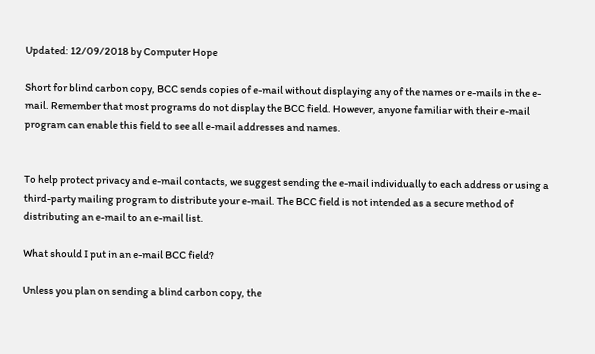Updated: 12/09/2018 by Computer Hope

Short for blind carbon copy, BCC sends copies of e-mail without displaying any of the names or e-mails in the e-mail. Remember that most programs do not display the BCC field. However, anyone familiar with their e-mail program can enable this field to see all e-mail addresses and names.


To help protect privacy and e-mail contacts, we suggest sending the e-mail individually to each address or using a third-party mailing program to distribute your e-mail. The BCC field is not intended as a secure method of distributing an e-mail to an e-mail list.

What should I put in an e-mail BCC field?

Unless you plan on sending a blind carbon copy, the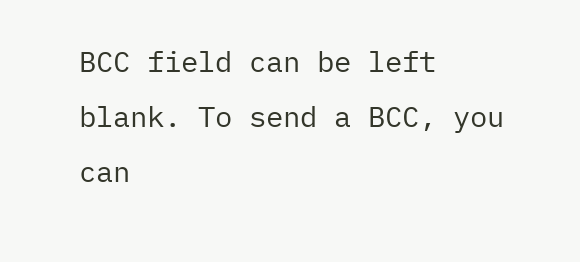BCC field can be left blank. To send a BCC, you can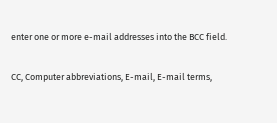enter one or more e-mail addresses into the BCC field.

CC, Computer abbreviations, E-mail, E-mail terms,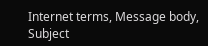Internet terms, Message body, Subject